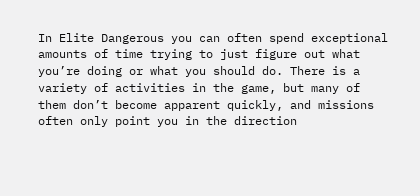In Elite Dangerous you can often spend exceptional amounts of time trying to just figure out what you’re doing or what you should do. There is a variety of activities in the game, but many of them don’t become apparent quickly, and missions often only point you in the direction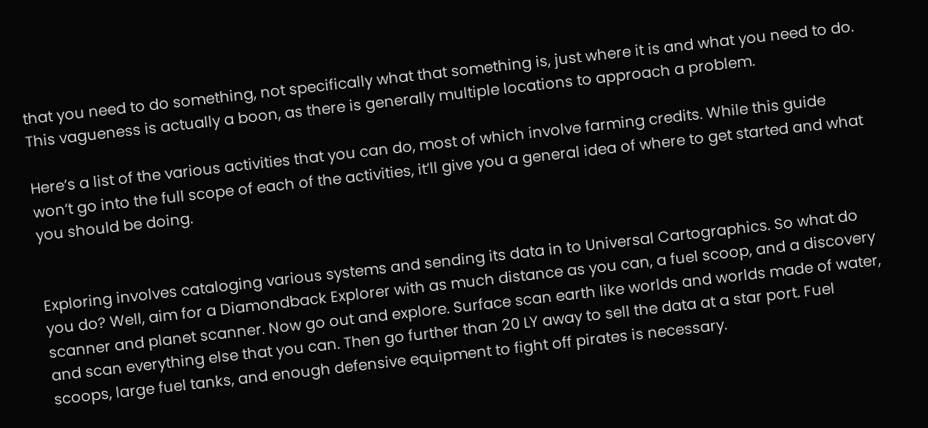that you need to do something, not specifically what that something is, just where it is and what you need to do. This vagueness is actually a boon, as there is generally multiple locations to approach a problem.

Here’s a list of the various activities that you can do, most of which involve farming credits. While this guide won’t go into the full scope of each of the activities, it’ll give you a general idea of where to get started and what you should be doing.


Exploring involves cataloging various systems and sending its data in to Universal Cartographics. So what do you do? Well, aim for a Diamondback Explorer with as much distance as you can, a fuel scoop, and a discovery scanner and planet scanner. Now go out and explore. Surface scan earth like worlds and worlds made of water, and scan everything else that you can. Then go further than 20 LY away to sell the data at a star port. Fuel scoops, large fuel tanks, and enough defensive equipment to fight off pirates is necessary.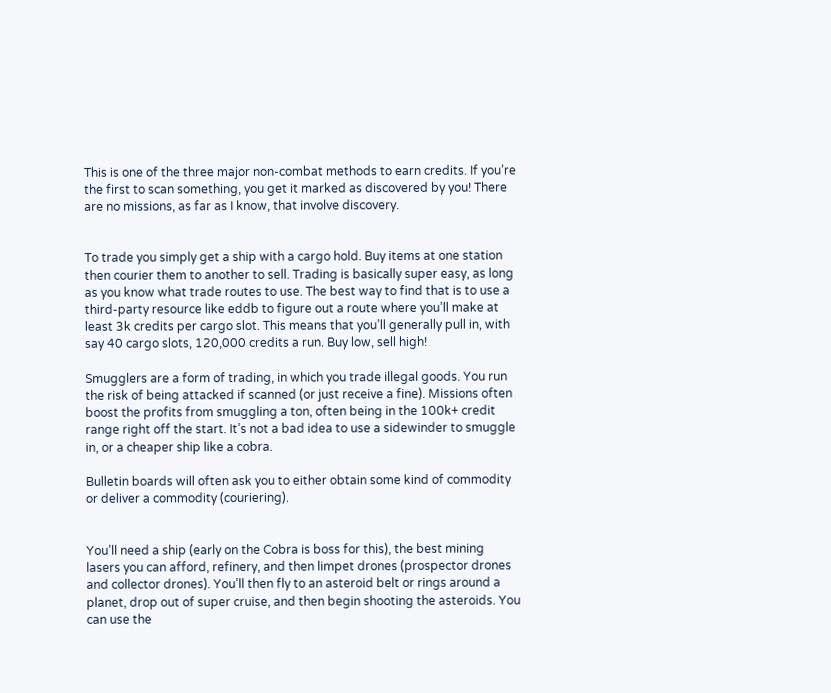This is one of the three major non-combat methods to earn credits. If you’re the first to scan something, you get it marked as discovered by you! There are no missions, as far as I know, that involve discovery.


To trade you simply get a ship with a cargo hold. Buy items at one station then courier them to another to sell. Trading is basically super easy, as long as you know what trade routes to use. The best way to find that is to use a third-party resource like eddb to figure out a route where you’ll make at least 3k credits per cargo slot. This means that you’ll generally pull in, with say 40 cargo slots, 120,000 credits a run. Buy low, sell high!

Smugglers are a form of trading, in which you trade illegal goods. You run the risk of being attacked if scanned (or just receive a fine). Missions often boost the profits from smuggling a ton, often being in the 100k+ credit range right off the start. It’s not a bad idea to use a sidewinder to smuggle in, or a cheaper ship like a cobra.

Bulletin boards will often ask you to either obtain some kind of commodity or deliver a commodity (couriering).


You’ll need a ship (early on the Cobra is boss for this), the best mining lasers you can afford, refinery, and then limpet drones (prospector drones and collector drones). You’ll then fly to an asteroid belt or rings around a planet, drop out of super cruise, and then begin shooting the asteroids. You can use the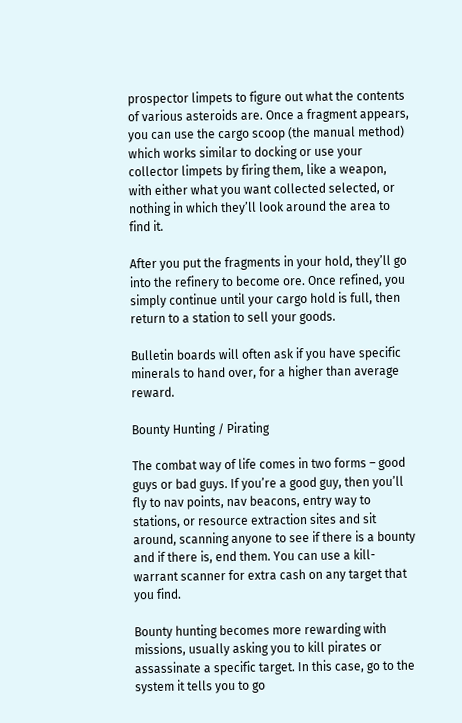prospector limpets to figure out what the contents of various asteroids are. Once a fragment appears, you can use the cargo scoop (the manual method) which works similar to docking or use your collector limpets by firing them, like a weapon, with either what you want collected selected, or nothing in which they’ll look around the area to find it.

After you put the fragments in your hold, they’ll go into the refinery to become ore. Once refined, you simply continue until your cargo hold is full, then return to a station to sell your goods.

Bulletin boards will often ask if you have specific minerals to hand over, for a higher than average reward.

Bounty Hunting / Pirating

The combat way of life comes in two forms – good guys or bad guys. If you’re a good guy, then you’ll fly to nav points, nav beacons, entry way to stations, or resource extraction sites and sit around, scanning anyone to see if there is a bounty and if there is, end them. You can use a kill-warrant scanner for extra cash on any target that you find.

Bounty hunting becomes more rewarding with missions, usually asking you to kill pirates or assassinate a specific target. In this case, go to the system it tells you to go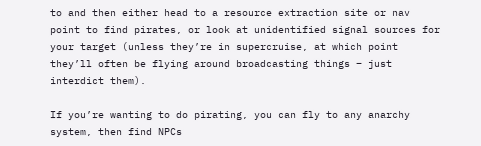to and then either head to a resource extraction site or nav point to find pirates, or look at unidentified signal sources for your target (unless they’re in supercruise, at which point they’ll often be flying around broadcasting things – just interdict them).

If you’re wanting to do pirating, you can fly to any anarchy system, then find NPCs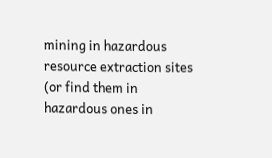mining in hazardous resource extraction sites (or find them in hazardous ones in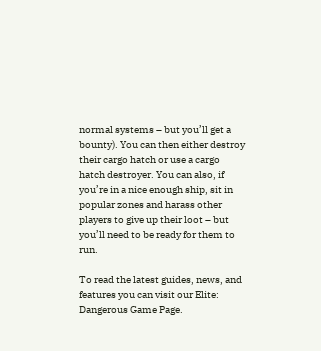normal systems – but you’ll get a bounty). You can then either destroy their cargo hatch or use a cargo hatch destroyer. You can also, if you’re in a nice enough ship, sit in popular zones and harass other players to give up their loot – but you’ll need to be ready for them to run.

To read the latest guides, news, and features you can visit our Elite: Dangerous Game Page.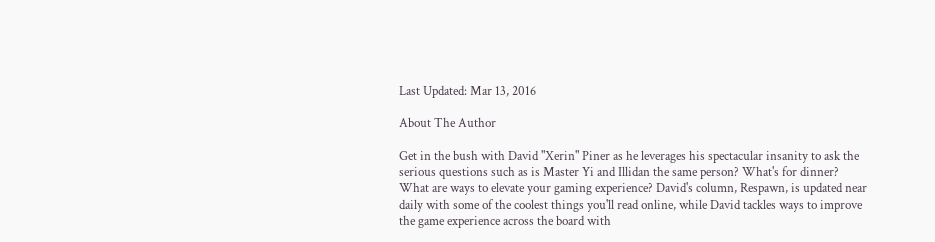Last Updated: Mar 13, 2016

About The Author

Get in the bush with David "Xerin" Piner as he leverages his spectacular insanity to ask the serious questions such as is Master Yi and Illidan the same person? What's for dinner? What are ways to elevate your gaming experience? David's column, Respawn, is updated near daily with some of the coolest things you'll read online, while David tackles ways to improve the game experience across the board with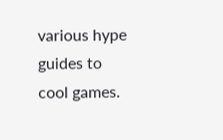various hype guides to cool games.